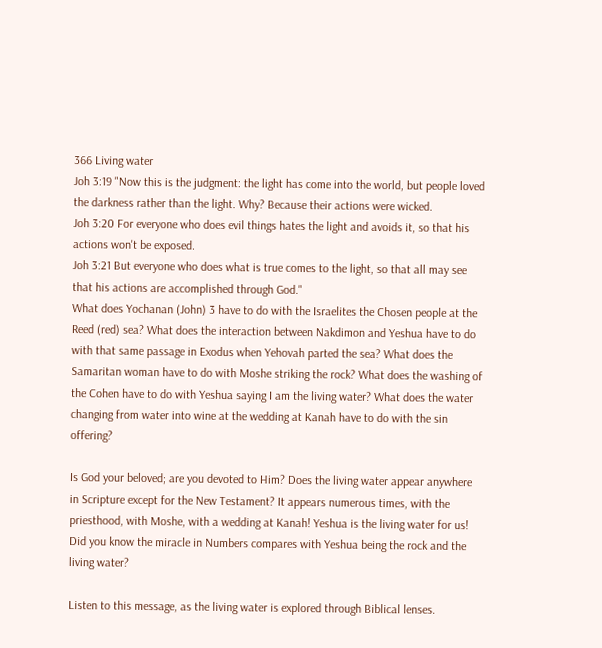366 Living water
Joh 3:19 "Now this is the judgment: the light has come into the world, but people loved the darkness rather than the light. Why? Because their actions were wicked.
Joh 3:20 For everyone who does evil things hates the light and avoids it, so that his actions won't be exposed.
Joh 3:21 But everyone who does what is true comes to the light, so that all may see that his actions are accomplished through God."
What does Yochanan (John) 3 have to do with the Israelites the Chosen people at the Reed (red) sea? What does the interaction between Nakdimon and Yeshua have to do with that same passage in Exodus when Yehovah parted the sea? What does the Samaritan woman have to do with Moshe striking the rock? What does the washing of the Cohen have to do with Yeshua saying I am the living water? What does the water changing from water into wine at the wedding at Kanah have to do with the sin offering?

Is God your beloved; are you devoted to Him? Does the living water appear anywhere in Scripture except for the New Testament? It appears numerous times, with the priesthood, with Moshe, with a wedding at Kanah! Yeshua is the living water for us! Did you know the miracle in Numbers compares with Yeshua being the rock and the living water?

Listen to this message, as the living water is explored through Biblical lenses.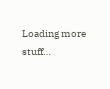Loading more stuff…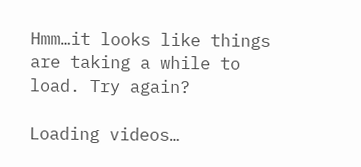Hmm…it looks like things are taking a while to load. Try again?

Loading videos…